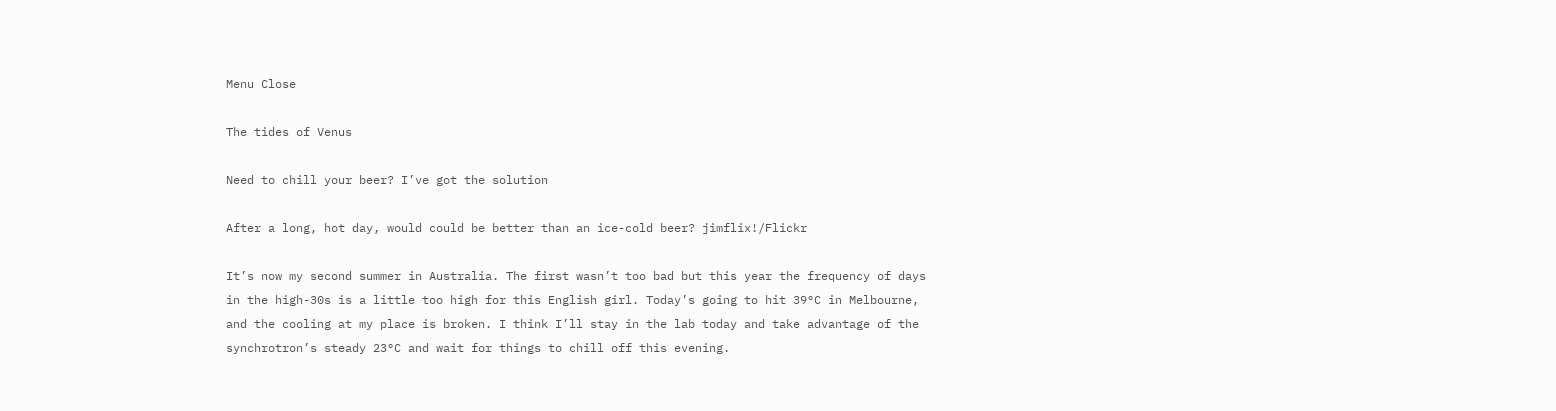Menu Close

The tides of Venus

Need to chill your beer? I’ve got the solution

After a long, hot day, would could be better than an ice-cold beer? jimflix!/Flickr

It’s now my second summer in Australia. The first wasn’t too bad but this year the frequency of days in the high-30s is a little too high for this English girl. Today’s going to hit 39°C in Melbourne, and the cooling at my place is broken. I think I’ll stay in the lab today and take advantage of the synchrotron’s steady 23°C and wait for things to chill off this evening.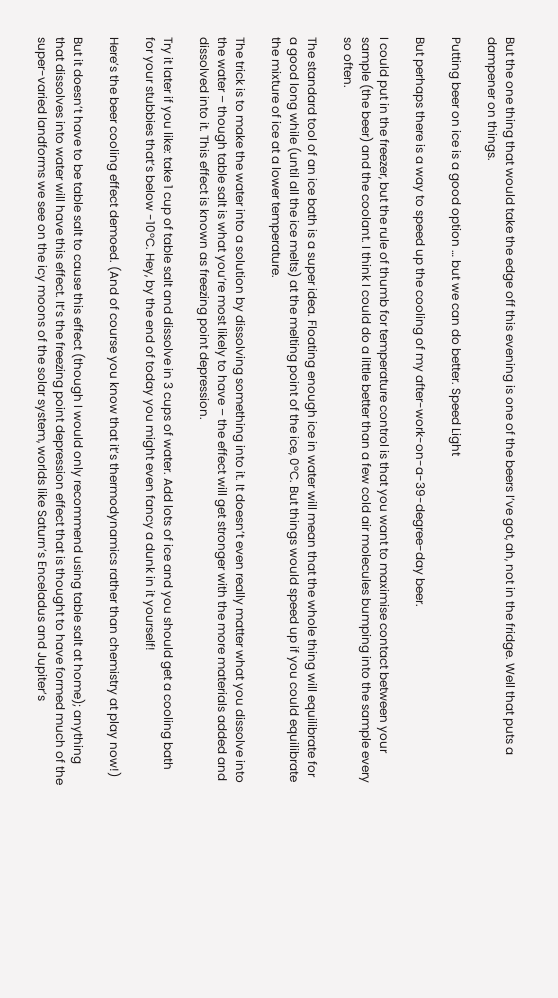But the one thing that would take the edge off this evening is one of the beers I’ve got, ah, not in the fridge. Well that puts a dampener on things.

Putting beer on ice is a good option … but we can do better. Speed Light

But perhaps there is a way to speed up the cooling of my after-work-on-a-39-degree-day beer.

I could put in the freezer, but the rule of thumb for temperature control is that you want to maximise contact between your sample (the beer) and the coolant. I think I could do a little better than a few cold air molecules bumping into the sample every so often.

The standard tool of an ice bath is a super idea. Floating enough ice in water will mean that the whole thing will equilibrate for a good long while (until all the ice melts) at the melting point of the ice, 0°C. But things would speed up if you could equilibrate the mixture of ice at a lower temperature.

The trick is to make the water into a solution by dissolving something into it. It doesn’t even really matter what you dissolve into the water – though table salt is what you’re most likely to have – the effect will get stronger with the more materials added and dissolved into it. This effect is known as freezing point depression.

Try it later if you like: take 1 cup of table salt and dissolve in 3 cups of water. Add lots of ice and you should get a cooling bath for your stubbies that’s below -10°C. Hey, by the end of today you might even fancy a dunk in it yourself!

Here’s the beer cooling effect demoed. (And of course you know that it’s thermodynamics rather than chemistry at play now!)

But it doesn’t have to be table salt to cause this effect (though I would only recommend using table salt at home); anything that dissolves into water will have this effect. It’s the freezing point depression effect that is thought to have formed much of the super-varied landforms we see on the icy moons of the solar system, worlds like Saturn’s Enceladus and Jupiter’s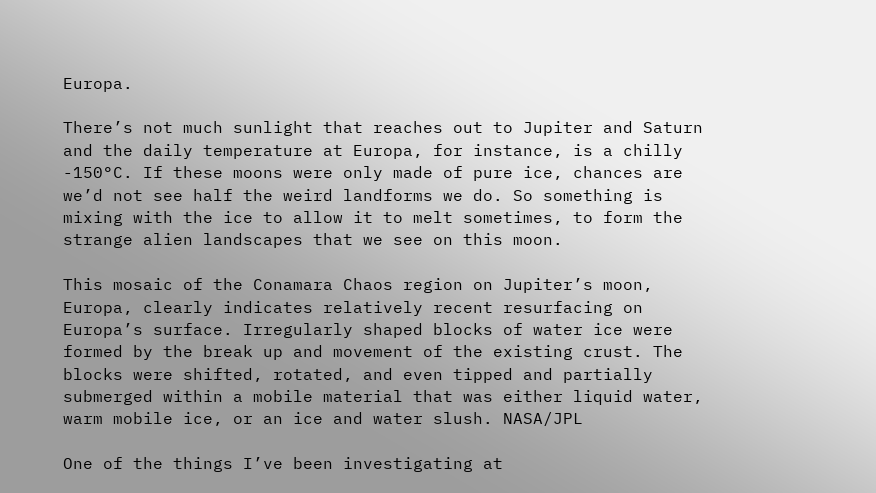Europa.

There’s not much sunlight that reaches out to Jupiter and Saturn and the daily temperature at Europa, for instance, is a chilly -150°C. If these moons were only made of pure ice, chances are we’d not see half the weird landforms we do. So something is mixing with the ice to allow it to melt sometimes, to form the strange alien landscapes that we see on this moon.

This mosaic of the Conamara Chaos region on Jupiter’s moon, Europa, clearly indicates relatively recent resurfacing on Europa’s surface. Irregularly shaped blocks of water ice were formed by the break up and movement of the existing crust. The blocks were shifted, rotated, and even tipped and partially submerged within a mobile material that was either liquid water, warm mobile ice, or an ice and water slush. NASA/JPL

One of the things I’ve been investigating at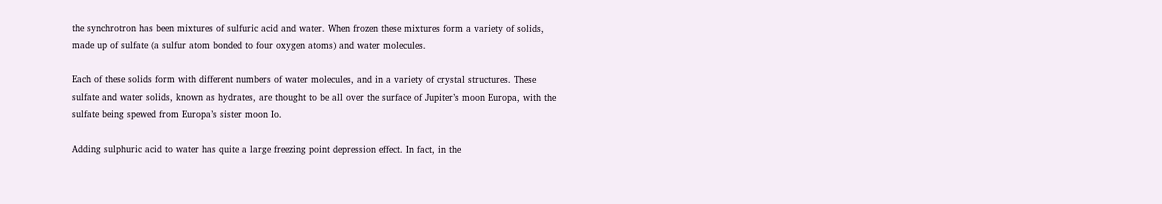the synchrotron has been mixtures of sulfuric acid and water. When frozen these mixtures form a variety of solids, made up of sulfate (a sulfur atom bonded to four oxygen atoms) and water molecules.

Each of these solids form with different numbers of water molecules, and in a variety of crystal structures. These sulfate and water solids, known as hydrates, are thought to be all over the surface of Jupiter’s moon Europa, with the sulfate being spewed from Europa’s sister moon Io.

Adding sulphuric acid to water has quite a large freezing point depression effect. In fact, in the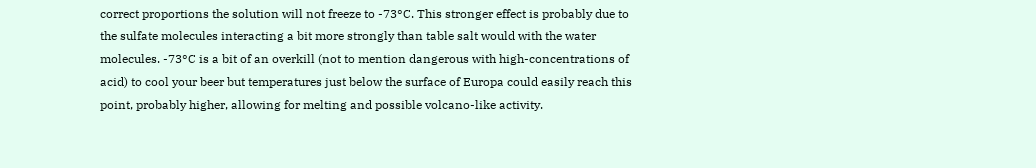correct proportions the solution will not freeze to -73°C. This stronger effect is probably due to the sulfate molecules interacting a bit more strongly than table salt would with the water molecules. -73°C is a bit of an overkill (not to mention dangerous with high-concentrations of acid) to cool your beer but temperatures just below the surface of Europa could easily reach this point, probably higher, allowing for melting and possible volcano-like activity.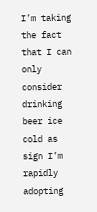I’m taking the fact that I can only consider drinking beer ice cold as sign I’m rapidly adopting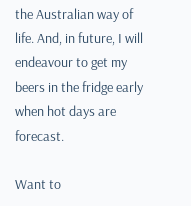the Australian way of life. And, in future, I will endeavour to get my beers in the fridge early when hot days are forecast.

Want to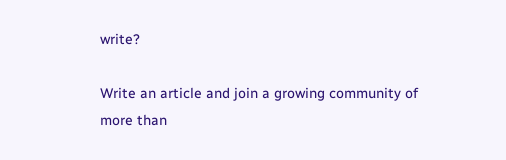write?

Write an article and join a growing community of more than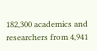182,300 academics and researchers from 4,941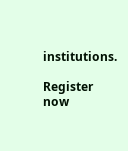institutions.

Register now